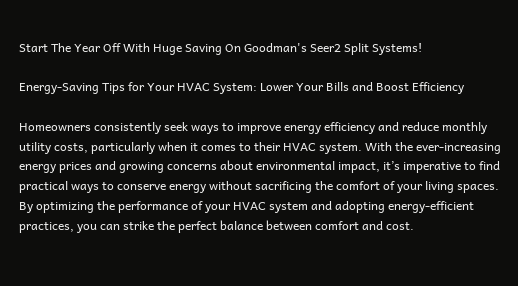Start The Year Off With Huge Saving On Goodman's Seer2 Split Systems!

Energy-Saving Tips for Your HVAC System: Lower Your Bills and Boost Efficiency

Homeowners consistently seek ways to improve energy efficiency and reduce monthly utility costs, particularly when it comes to their HVAC system. With the ever-increasing energy prices and growing concerns about environmental impact, it’s imperative to find practical ways to conserve energy without sacrificing the comfort of your living spaces. By optimizing the performance of your HVAC system and adopting energy-efficient practices, you can strike the perfect balance between comfort and cost.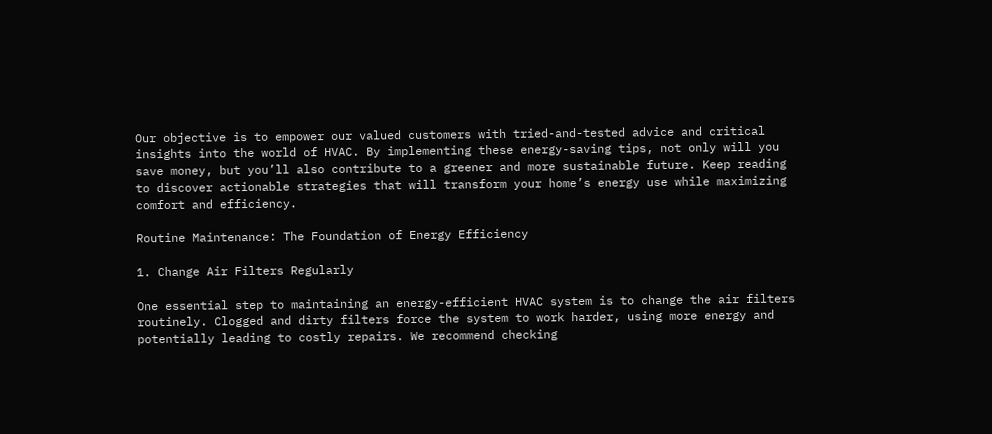Our objective is to empower our valued customers with tried-and-tested advice and critical insights into the world of HVAC. By implementing these energy-saving tips, not only will you save money, but you’ll also contribute to a greener and more sustainable future. Keep reading to discover actionable strategies that will transform your home’s energy use while maximizing comfort and efficiency.

Routine Maintenance: The Foundation of Energy Efficiency

1. Change Air Filters Regularly

One essential step to maintaining an energy-efficient HVAC system is to change the air filters routinely. Clogged and dirty filters force the system to work harder, using more energy and potentially leading to costly repairs. We recommend checking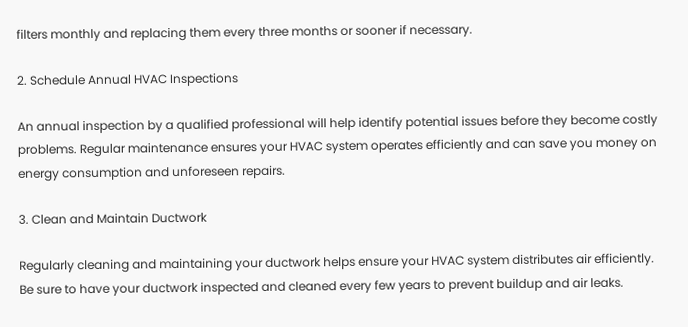filters monthly and replacing them every three months or sooner if necessary.

2. Schedule Annual HVAC Inspections

An annual inspection by a qualified professional will help identify potential issues before they become costly problems. Regular maintenance ensures your HVAC system operates efficiently and can save you money on energy consumption and unforeseen repairs.

3. Clean and Maintain Ductwork

Regularly cleaning and maintaining your ductwork helps ensure your HVAC system distributes air efficiently. Be sure to have your ductwork inspected and cleaned every few years to prevent buildup and air leaks.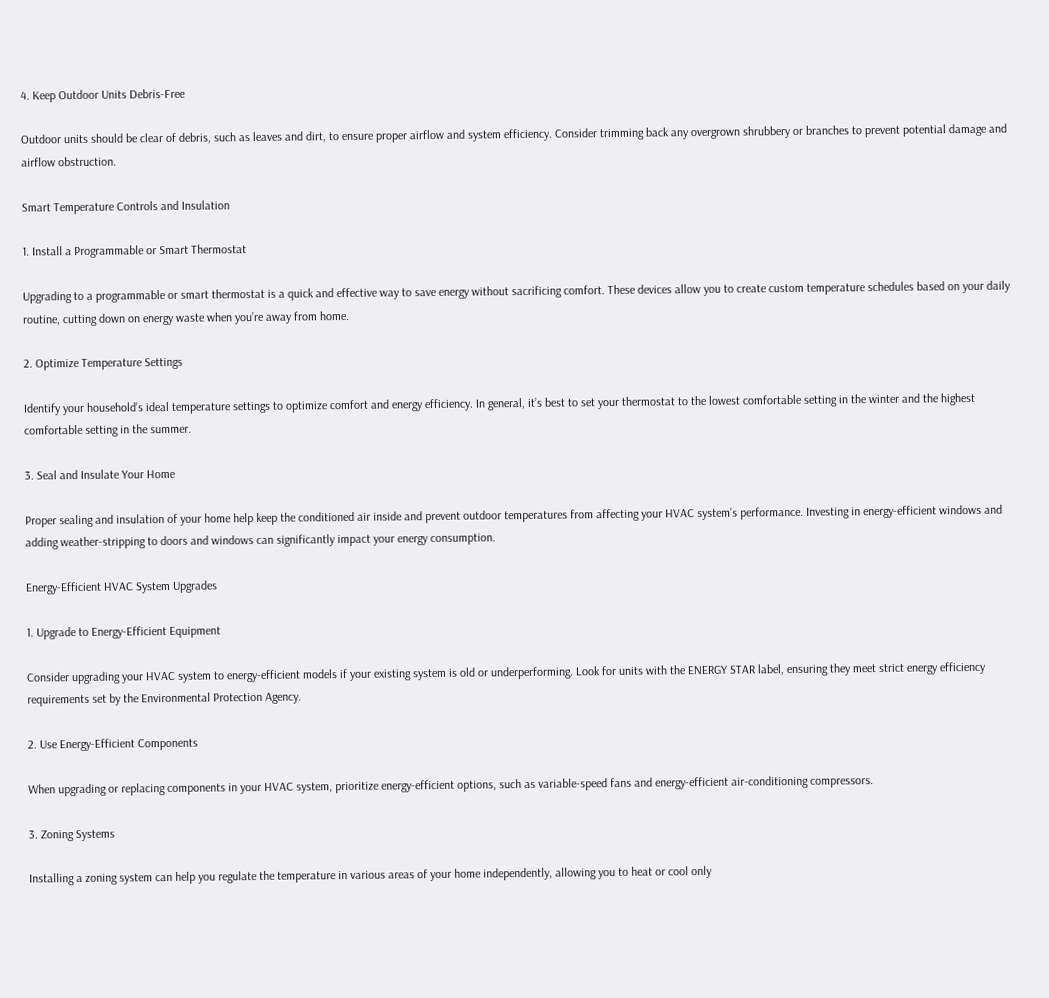4. Keep Outdoor Units Debris-Free

Outdoor units should be clear of debris, such as leaves and dirt, to ensure proper airflow and system efficiency. Consider trimming back any overgrown shrubbery or branches to prevent potential damage and airflow obstruction.

Smart Temperature Controls and Insulation

1. Install a Programmable or Smart Thermostat

Upgrading to a programmable or smart thermostat is a quick and effective way to save energy without sacrificing comfort. These devices allow you to create custom temperature schedules based on your daily routine, cutting down on energy waste when you’re away from home.

2. Optimize Temperature Settings

Identify your household’s ideal temperature settings to optimize comfort and energy efficiency. In general, it’s best to set your thermostat to the lowest comfortable setting in the winter and the highest comfortable setting in the summer.

3. Seal and Insulate Your Home

Proper sealing and insulation of your home help keep the conditioned air inside and prevent outdoor temperatures from affecting your HVAC system’s performance. Investing in energy-efficient windows and adding weather-stripping to doors and windows can significantly impact your energy consumption.

Energy-Efficient HVAC System Upgrades

1. Upgrade to Energy-Efficient Equipment

Consider upgrading your HVAC system to energy-efficient models if your existing system is old or underperforming. Look for units with the ENERGY STAR label, ensuring they meet strict energy efficiency requirements set by the Environmental Protection Agency.

2. Use Energy-Efficient Components

When upgrading or replacing components in your HVAC system, prioritize energy-efficient options, such as variable-speed fans and energy-efficient air-conditioning compressors.

3. Zoning Systems

Installing a zoning system can help you regulate the temperature in various areas of your home independently, allowing you to heat or cool only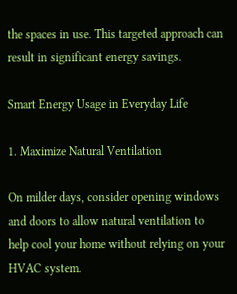the spaces in use. This targeted approach can result in significant energy savings.

Smart Energy Usage in Everyday Life

1. Maximize Natural Ventilation

On milder days, consider opening windows and doors to allow natural ventilation to help cool your home without relying on your HVAC system.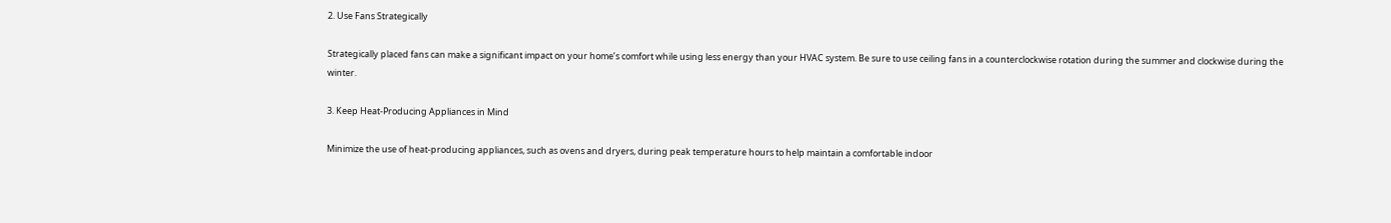2. Use Fans Strategically

Strategically placed fans can make a significant impact on your home’s comfort while using less energy than your HVAC system. Be sure to use ceiling fans in a counterclockwise rotation during the summer and clockwise during the winter.

3. Keep Heat-Producing Appliances in Mind

Minimize the use of heat-producing appliances, such as ovens and dryers, during peak temperature hours to help maintain a comfortable indoor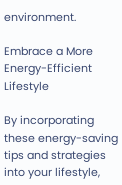environment.

Embrace a More Energy-Efficient Lifestyle

By incorporating these energy-saving tips and strategies into your lifestyle,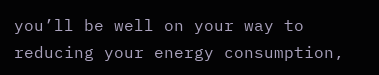you’ll be well on your way to reducing your energy consumption,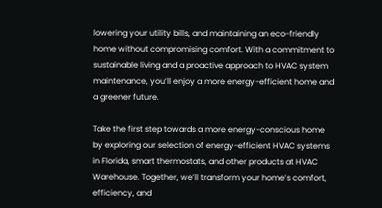lowering your utility bills, and maintaining an eco-friendly home without compromising comfort. With a commitment to sustainable living and a proactive approach to HVAC system maintenance, you’ll enjoy a more energy-efficient home and a greener future.

Take the first step towards a more energy-conscious home by exploring our selection of energy-efficient HVAC systems in Florida, smart thermostats, and other products at HVAC Warehouse. Together, we’ll transform your home’s comfort, efficiency, and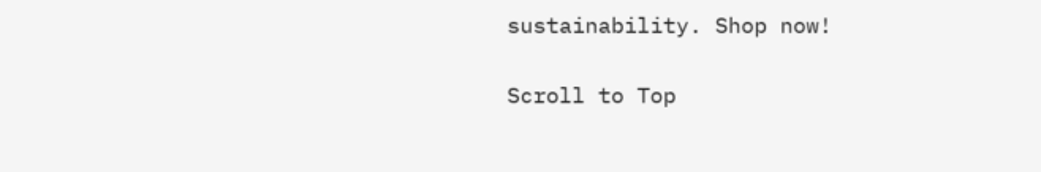sustainability. Shop now!

Scroll to Top